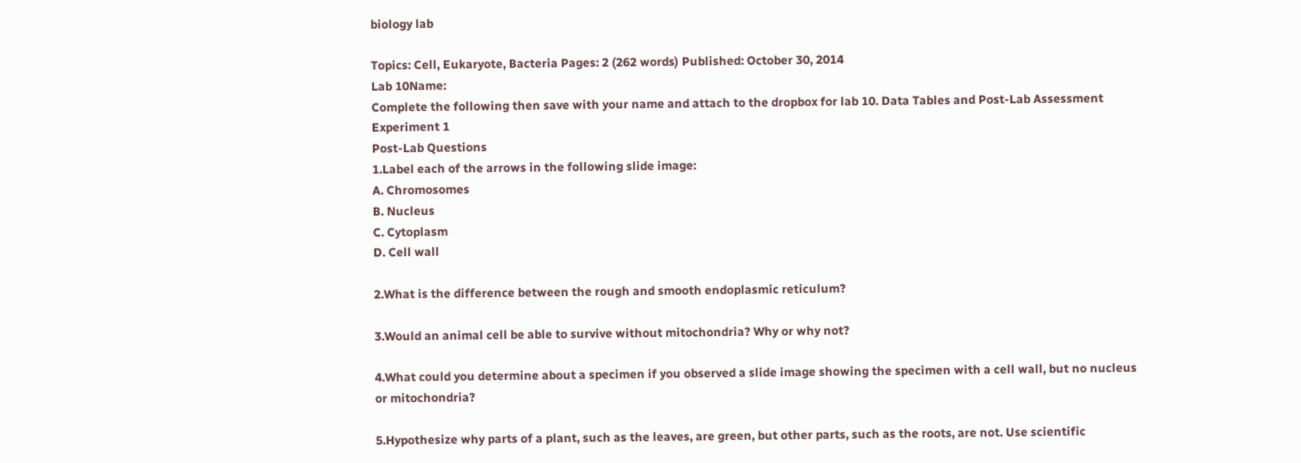biology lab

Topics: Cell, Eukaryote, Bacteria Pages: 2 (262 words) Published: October 30, 2014
Lab 10Name:
Complete the following then save with your name and attach to the dropbox for lab 10. Data Tables and Post-Lab Assessment
Experiment 1
Post-Lab Questions
1.Label each of the arrows in the following slide image:
A. Chromosomes
B. Nucleus
C. Cytoplasm
D. Cell wall

2.What is the difference between the rough and smooth endoplasmic reticulum?

3.Would an animal cell be able to survive without mitochondria? Why or why not?

4.What could you determine about a specimen if you observed a slide image showing the specimen with a cell wall, but no nucleus or mitochondria?

5.Hypothesize why parts of a plant, such as the leaves, are green, but other parts, such as the roots, are not. Use scientific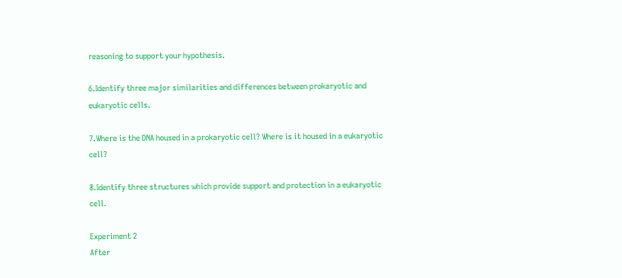reasoning to support your hypothesis.

6.Identify three major similarities and differences between prokaryotic and eukaryotic cells.

7.Where is the DNA housed in a prokaryotic cell? Where is it housed in a eukaryotic cell?

8.Identify three structures which provide support and protection in a eukaryotic cell.

Experiment 2
After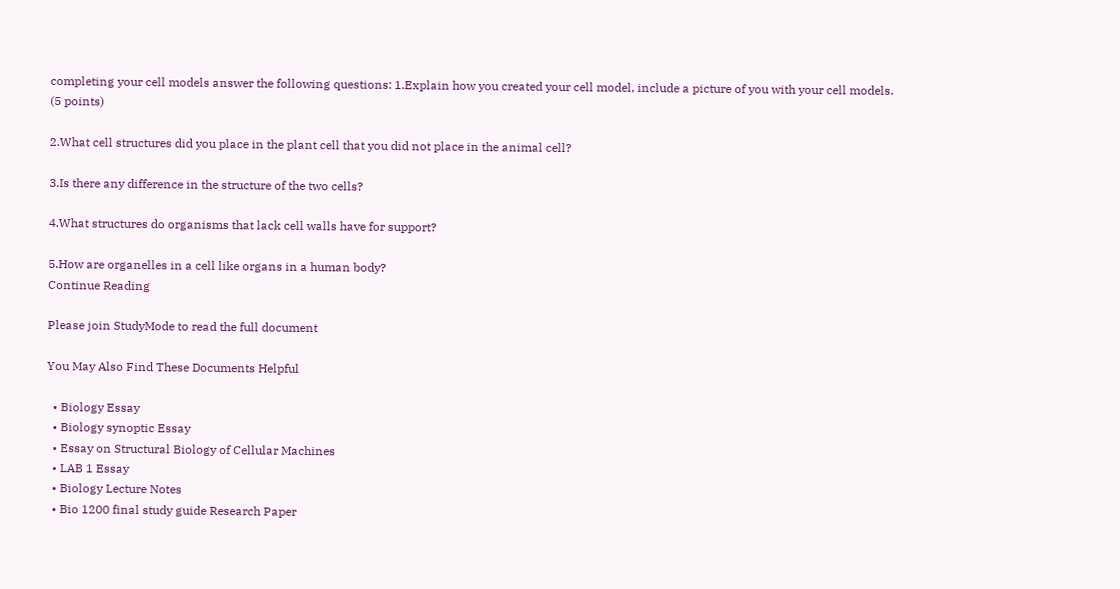completing your cell models answer the following questions: 1.Explain how you created your cell model, include a picture of you with your cell models. (5 points)

2.What cell structures did you place in the plant cell that you did not place in the animal cell?

3.Is there any difference in the structure of the two cells?

4.What structures do organisms that lack cell walls have for support?

5.How are organelles in a cell like organs in a human body?
Continue Reading

Please join StudyMode to read the full document

You May Also Find These Documents Helpful

  • Biology Essay
  • Biology synoptic Essay
  • Essay on Structural Biology of Cellular Machines
  • LAB 1 Essay
  • Biology Lecture Notes
  • Bio 1200 final study guide Research Paper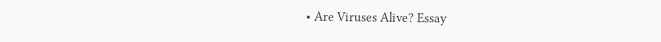• Are Viruses Alive? Essay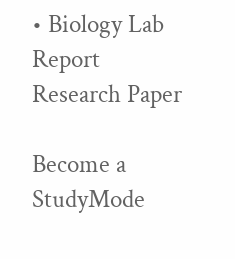• Biology Lab Report Research Paper

Become a StudyMode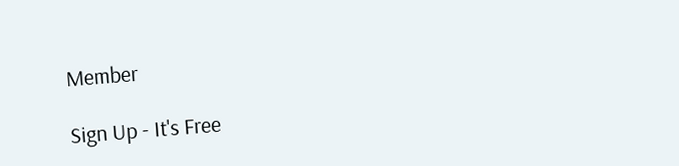Member

Sign Up - It's Free